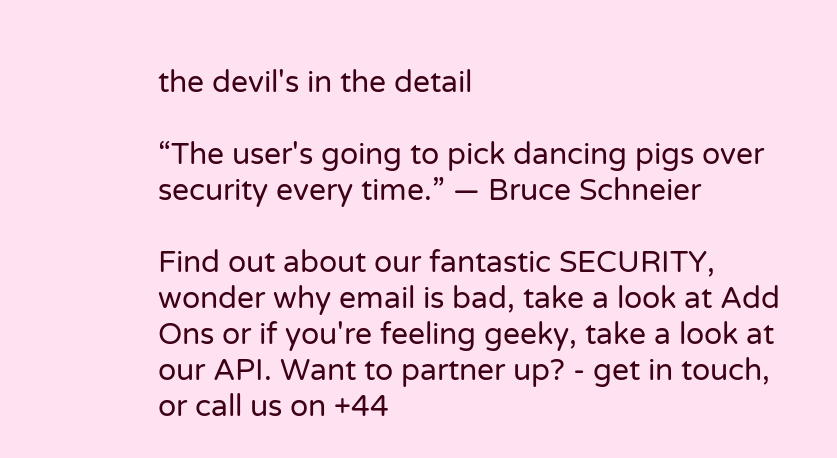the devil's in the detail

“The user's going to pick dancing pigs over security every time.” — Bruce Schneier

Find out about our fantastic SECURITY, wonder why email is bad, take a look at Add Ons or if you're feeling geeky, take a look at our API. Want to partner up? - get in touch, or call us on +44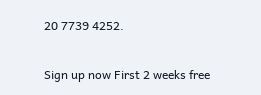20 7739 4252.

Sign up now First 2 weeks free